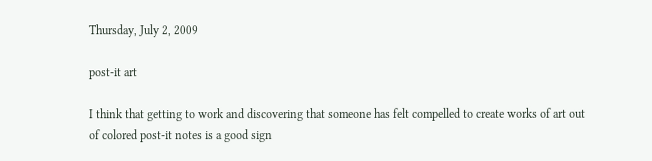Thursday, July 2, 2009

post-it art

I think that getting to work and discovering that someone has felt compelled to create works of art out of colored post-it notes is a good sign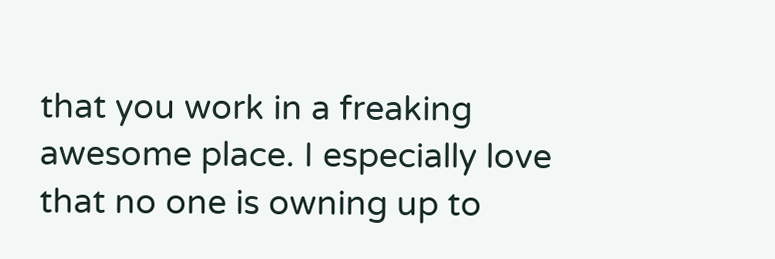that you work in a freaking awesome place. I especially love that no one is owning up to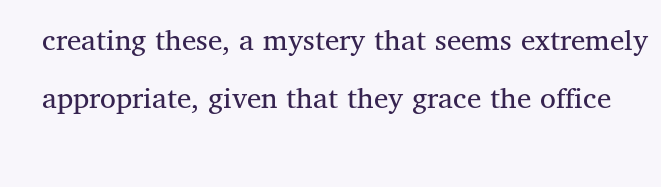creating these, a mystery that seems extremely appropriate, given that they grace the office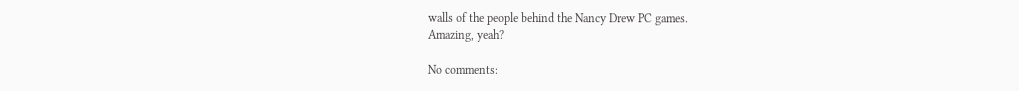walls of the people behind the Nancy Drew PC games.
Amazing, yeah?

No comments: